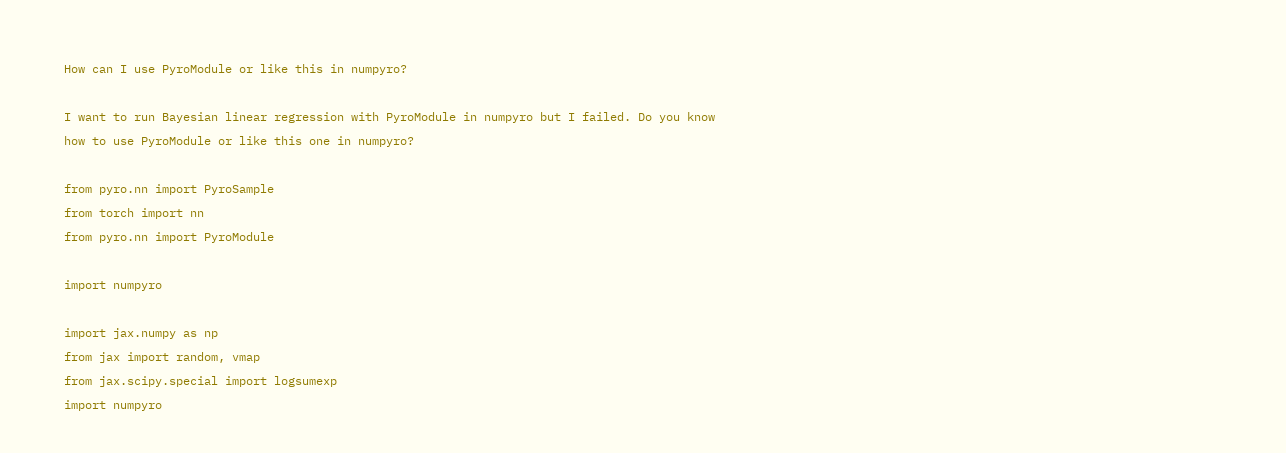How can I use PyroModule or like this in numpyro?

I want to run Bayesian linear regression with PyroModule in numpyro but I failed. Do you know how to use PyroModule or like this one in numpyro?

from pyro.nn import PyroSample
from torch import nn
from pyro.nn import PyroModule

import numpyro

import jax.numpy as np
from jax import random, vmap
from jax.scipy.special import logsumexp
import numpyro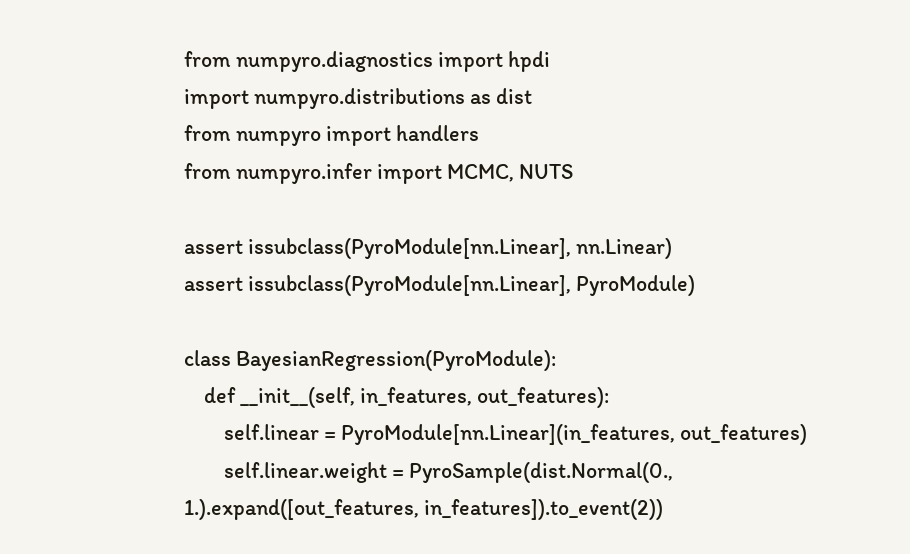from numpyro.diagnostics import hpdi
import numpyro.distributions as dist
from numpyro import handlers
from numpyro.infer import MCMC, NUTS

assert issubclass(PyroModule[nn.Linear], nn.Linear)
assert issubclass(PyroModule[nn.Linear], PyroModule)

class BayesianRegression(PyroModule):
    def __init__(self, in_features, out_features):
        self.linear = PyroModule[nn.Linear](in_features, out_features)
        self.linear.weight = PyroSample(dist.Normal(0., 1.).expand([out_features, in_features]).to_event(2))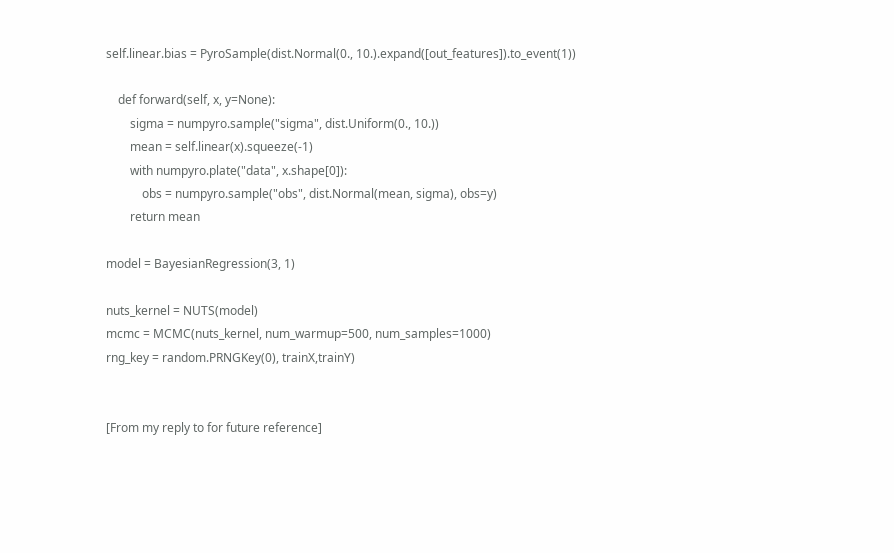self.linear.bias = PyroSample(dist.Normal(0., 10.).expand([out_features]).to_event(1))

    def forward(self, x, y=None):
        sigma = numpyro.sample("sigma", dist.Uniform(0., 10.))
        mean = self.linear(x).squeeze(-1)
        with numpyro.plate("data", x.shape[0]):
            obs = numpyro.sample("obs", dist.Normal(mean, sigma), obs=y)
        return mean

model = BayesianRegression(3, 1)

nuts_kernel = NUTS(model)
mcmc = MCMC(nuts_kernel, num_warmup=500, num_samples=1000)
rng_key = random.PRNGKey(0), trainX,trainY)


[From my reply to for future reference]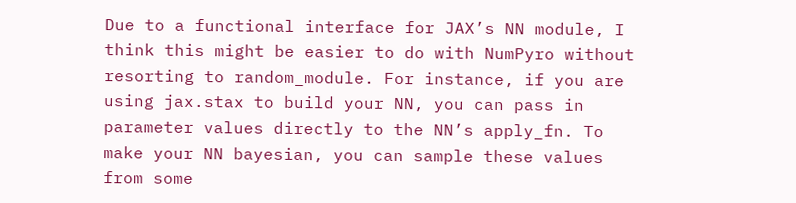Due to a functional interface for JAX’s NN module, I think this might be easier to do with NumPyro without resorting to random_module. For instance, if you are using jax.stax to build your NN, you can pass in parameter values directly to the NN’s apply_fn. To make your NN bayesian, you can sample these values from some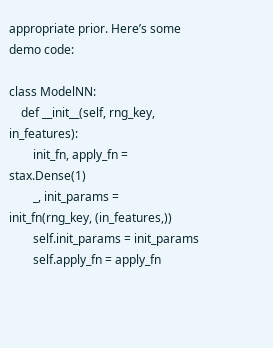appropriate prior. Here’s some demo code:

class ModelNN:
    def __init__(self, rng_key, in_features):
        init_fn, apply_fn = stax.Dense(1)
        _, init_params = init_fn(rng_key, (in_features,))
        self.init_params = init_params
        self.apply_fn = apply_fn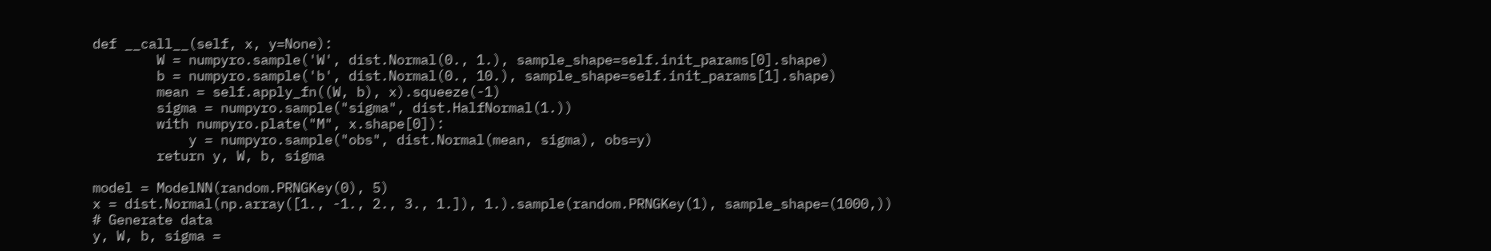def __call__(self, x, y=None):
        W = numpyro.sample('W', dist.Normal(0., 1.), sample_shape=self.init_params[0].shape)
        b = numpyro.sample('b', dist.Normal(0., 10.), sample_shape=self.init_params[1].shape)
        mean = self.apply_fn((W, b), x).squeeze(-1)
        sigma = numpyro.sample("sigma", dist.HalfNormal(1.))
        with numpyro.plate("M", x.shape[0]):
            y = numpyro.sample("obs", dist.Normal(mean, sigma), obs=y)
        return y, W, b, sigma

model = ModelNN(random.PRNGKey(0), 5)
x = dist.Normal(np.array([1., -1., 2., 3., 1.]), 1.).sample(random.PRNGKey(1), sample_shape=(1000,))
# Generate data
y, W, b, sigma =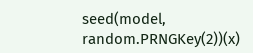seed(model, random.PRNGKey(2))(x)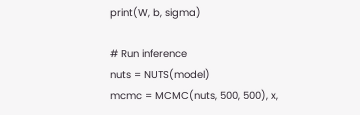print(W, b, sigma)

# Run inference
nuts = NUTS(model)
mcmc = MCMC(nuts, 500, 500), x,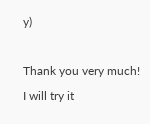y)

Thank you very much! I will try it